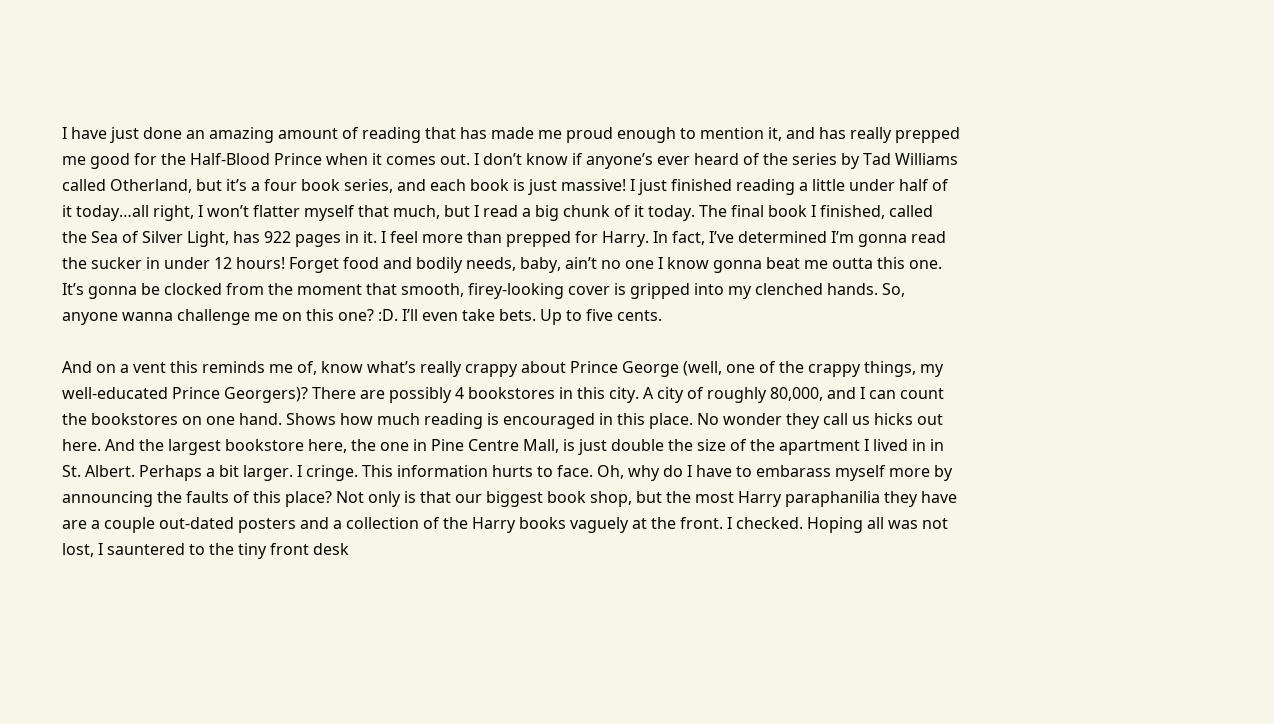I have just done an amazing amount of reading that has made me proud enough to mention it, and has really prepped me good for the Half-Blood Prince when it comes out. I don’t know if anyone’s ever heard of the series by Tad Williams called Otherland, but it’s a four book series, and each book is just massive! I just finished reading a little under half of it today…all right, I won’t flatter myself that much, but I read a big chunk of it today. The final book I finished, called the Sea of Silver Light, has 922 pages in it. I feel more than prepped for Harry. In fact, I’ve determined I’m gonna read the sucker in under 12 hours! Forget food and bodily needs, baby, ain’t no one I know gonna beat me outta this one. It’s gonna be clocked from the moment that smooth, firey-looking cover is gripped into my clenched hands. So, anyone wanna challenge me on this one? :D. I’ll even take bets. Up to five cents.

And on a vent this reminds me of, know what’s really crappy about Prince George (well, one of the crappy things, my well-educated Prince Georgers)? There are possibly 4 bookstores in this city. A city of roughly 80,000, and I can count the bookstores on one hand. Shows how much reading is encouraged in this place. No wonder they call us hicks out here. And the largest bookstore here, the one in Pine Centre Mall, is just double the size of the apartment I lived in in St. Albert. Perhaps a bit larger. I cringe. This information hurts to face. Oh, why do I have to embarass myself more by announcing the faults of this place? Not only is that our biggest book shop, but the most Harry paraphanilia they have are a couple out-dated posters and a collection of the Harry books vaguely at the front. I checked. Hoping all was not lost, I sauntered to the tiny front desk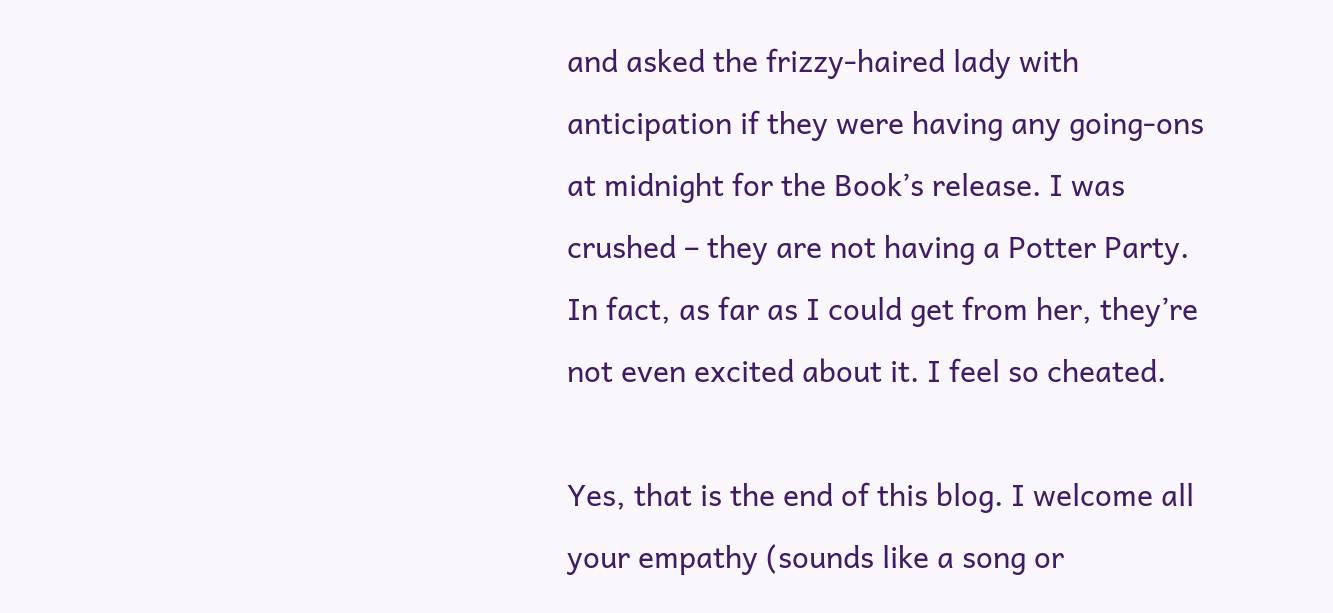and asked the frizzy-haired lady with anticipation if they were having any going-ons at midnight for the Book’s release. I was crushed – they are not having a Potter Party. In fact, as far as I could get from her, they’re not even excited about it. I feel so cheated.

Yes, that is the end of this blog. I welcome all your empathy (sounds like a song or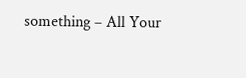something – All Your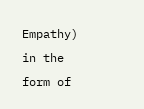Empathy) in the form of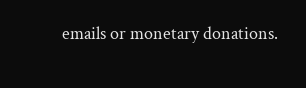emails or monetary donations.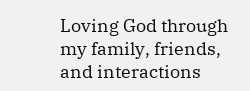Loving God through my family, friends, and interactions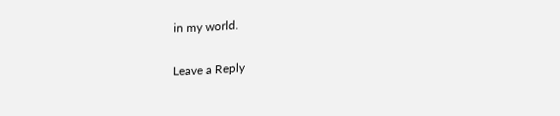in my world.

Leave a Reply